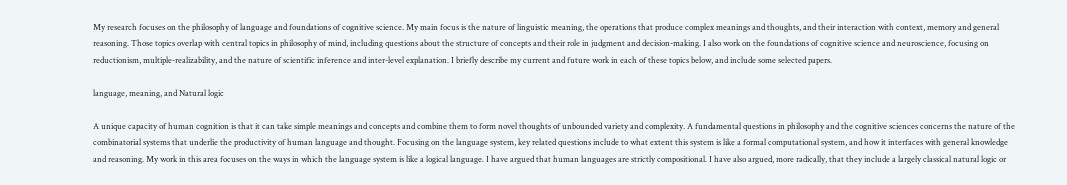My research focuses on the philosophy of language and foundations of cognitive science. My main focus is the nature of linguistic meaning, the operations that produce complex meanings and thoughts, and their interaction with context, memory and general reasoning. Those topics overlap with central topics in philosophy of mind, including questions about the structure of concepts and their role in judgment and decision-making. I also work on the foundations of cognitive science and neuroscience, focusing on reductionism, multiple-realizability, and the nature of scientific inference and inter-level explanation. I briefly describe my current and future work in each of these topics below, and include some selected papers.

language, meaning, and Natural logic

A unique capacity of human cognition is that it can take simple meanings and concepts and combine them to form novel thoughts of unbounded variety and complexity. A fundamental questions in philosophy and the cognitive sciences concerns the nature of the combinatorial systems that underlie the productivity of human language and thought. Focusing on the language system, key related questions include to what extent this system is like a formal computational system, and how it interfaces with general knowledge and reasoning. My work in this area focuses on the ways in which the language system is like a logical language. I have argued that human languages are strictly compositional. I have also argued, more radically, that they include a largely classical natural logic or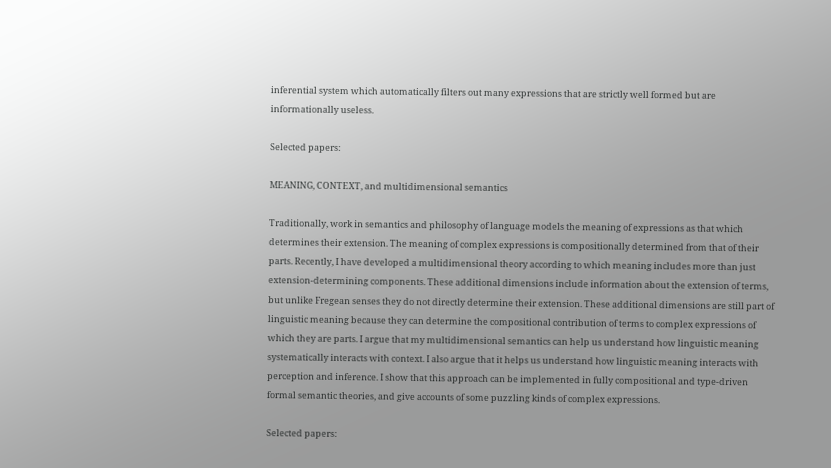inferential system which automatically filters out many expressions that are strictly well formed but are informationally useless.

Selected papers:

MEANING, CONTEXT, and multidimensional semantics

Traditionally, work in semantics and philosophy of language models the meaning of expressions as that which determines their extension. The meaning of complex expressions is compositionally determined from that of their parts. Recently, I have developed a multidimensional theory according to which meaning includes more than just extension-determining components. These additional dimensions include information about the extension of terms, but unlike Fregean senses they do not directly determine their extension. These additional dimensions are still part of linguistic meaning because they can determine the compositional contribution of terms to complex expressions of which they are parts. I argue that my multidimensional semantics can help us understand how linguistic meaning systematically interacts with context. I also argue that it helps us understand how linguistic meaning interacts with perception and inference. I show that this approach can be implemented in fully compositional and type-driven formal semantic theories, and give accounts of some puzzling kinds of complex expressions.

Selected papers: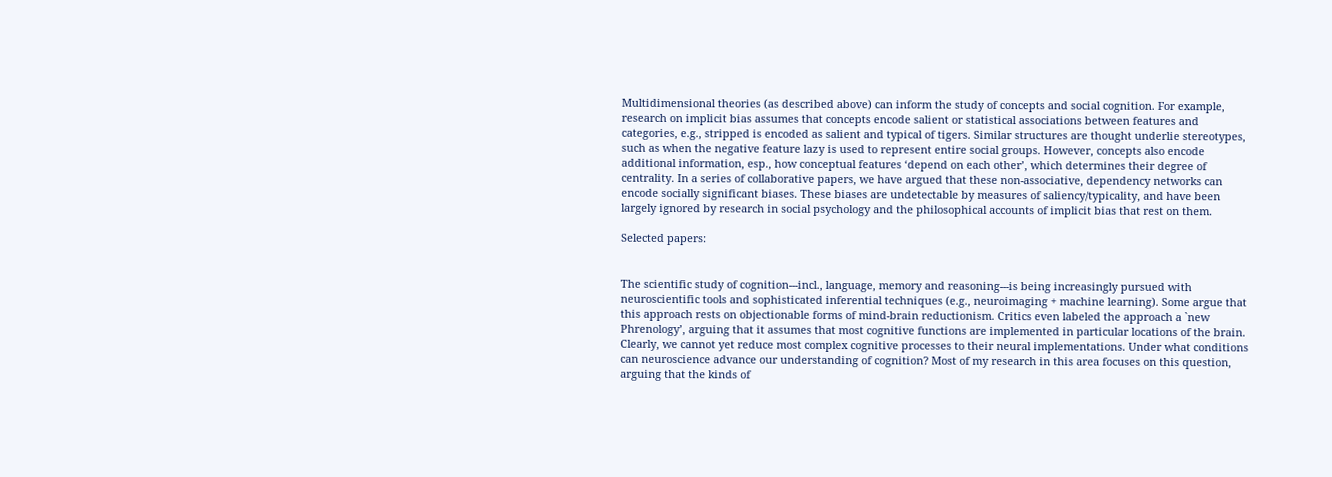Multidimensional theories (as described above) can inform the study of concepts and social cognition. For example, research on implicit bias assumes that concepts encode salient or statistical associations between features and categories, e.g., stripped is encoded as salient and typical of tigers. Similar structures are thought underlie stereotypes, such as when the negative feature lazy is used to represent entire social groups. However, concepts also encode additional information, esp., how conceptual features ‘depend on each other’, which determines their degree of centrality. In a series of collaborative papers, we have argued that these non-associative, dependency networks can encode socially significant biases. These biases are undetectable by measures of saliency/typicality, and have been largely ignored by research in social psychology and the philosophical accounts of implicit bias that rest on them.

Selected papers:


The scientific study of cognition---incl., language, memory and reasoning---is being increasingly pursued with neuroscientific tools and sophisticated inferential techniques (e.g., neuroimaging + machine learning). Some argue that this approach rests on objectionable forms of mind-brain reductionism. Critics even labeled the approach a `new Phrenology’, arguing that it assumes that most cognitive functions are implemented in particular locations of the brain. Clearly, we cannot yet reduce most complex cognitive processes to their neural implementations. Under what conditions can neuroscience advance our understanding of cognition? Most of my research in this area focuses on this question, arguing that the kinds of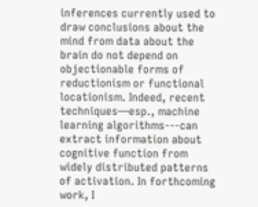inferences currently used to draw conclusions about the mind from data about the brain do not depend on objectionable forms of reductionism or functional locationism. Indeed, recent techniques—esp., machine learning algorithms---can extract information about cognitive function from widely distributed patterns of activation. In forthcoming work, I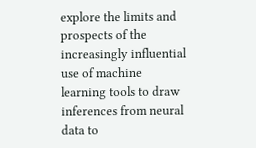explore the limits and prospects of the increasingly influential use of machine learning tools to draw inferences from neural data to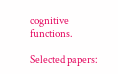cognitive functions.

Selected papers: